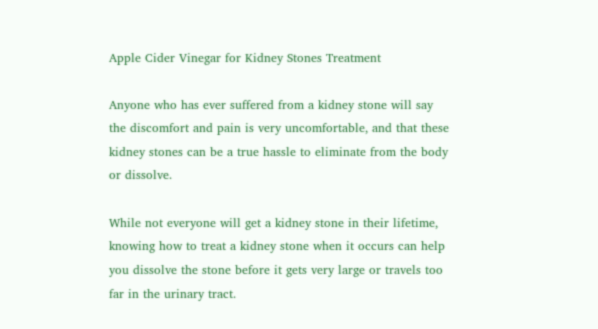Apple Cider Vinegar for Kidney Stones Treatment

Anyone who has ever suffered from a kidney stone will say the discomfort and pain is very uncomfortable, and that these kidney stones can be a true hassle to eliminate from the body or dissolve.

While not everyone will get a kidney stone in their lifetime, knowing how to treat a kidney stone when it occurs can help you dissolve the stone before it gets very large or travels too far in the urinary tract.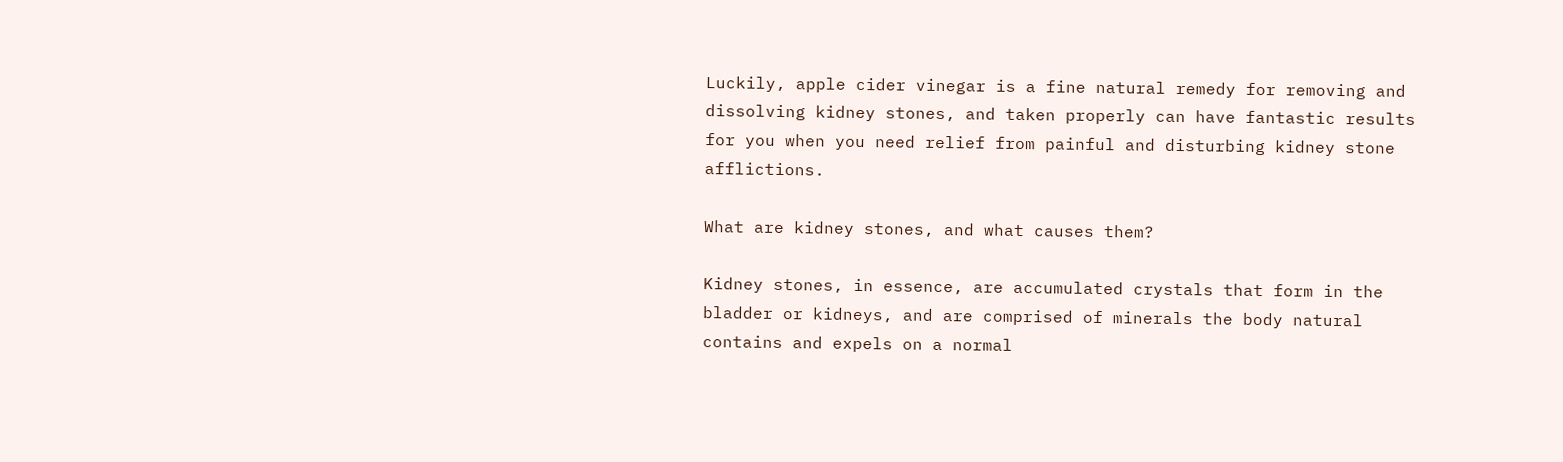Luckily, apple cider vinegar is a fine natural remedy for removing and dissolving kidney stones, and taken properly can have fantastic results for you when you need relief from painful and disturbing kidney stone afflictions.

What are kidney stones, and what causes them?

Kidney stones, in essence, are accumulated crystals that form in the bladder or kidneys, and are comprised of minerals the body natural contains and expels on a normal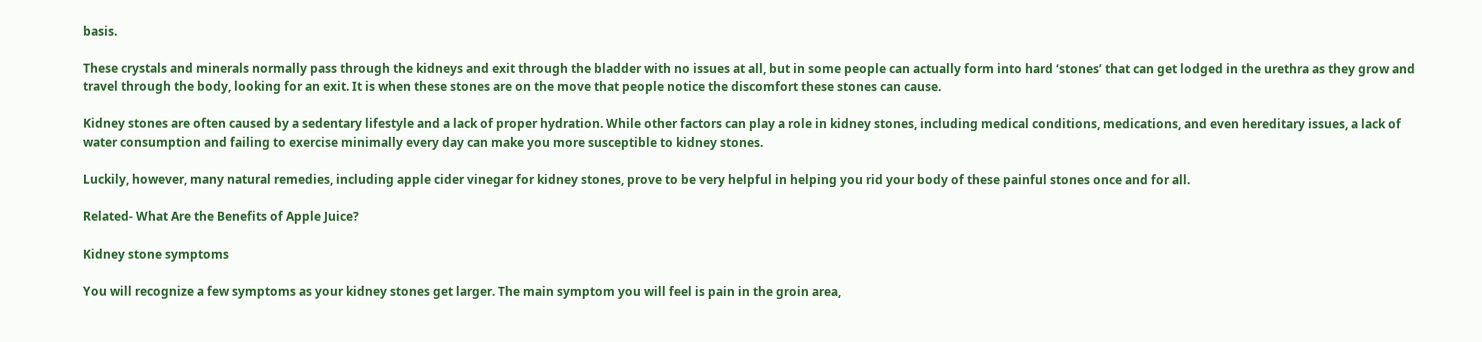basis.

These crystals and minerals normally pass through the kidneys and exit through the bladder with no issues at all, but in some people can actually form into hard ‘stones’ that can get lodged in the urethra as they grow and travel through the body, looking for an exit. It is when these stones are on the move that people notice the discomfort these stones can cause.

Kidney stones are often caused by a sedentary lifestyle and a lack of proper hydration. While other factors can play a role in kidney stones, including medical conditions, medications, and even hereditary issues, a lack of water consumption and failing to exercise minimally every day can make you more susceptible to kidney stones.

Luckily, however, many natural remedies, including apple cider vinegar for kidney stones, prove to be very helpful in helping you rid your body of these painful stones once and for all.

Related- What Are the Benefits of Apple Juice?

Kidney stone symptoms

You will recognize a few symptoms as your kidney stones get larger. The main symptom you will feel is pain in the groin area,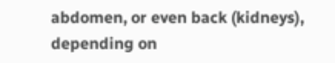abdomen, or even back (kidneys), depending on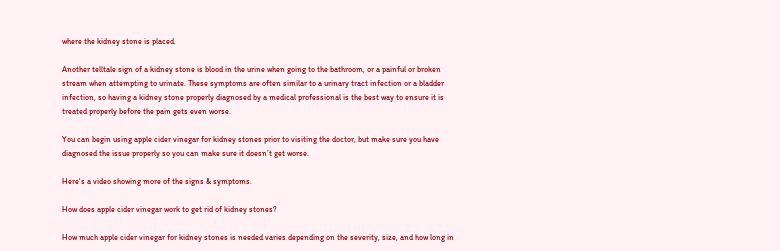where the kidney stone is placed.

Another telltale sign of a kidney stone is blood in the urine when going to the bathroom, or a painful or broken stream when attempting to urinate. These symptoms are often similar to a urinary tract infection or a bladder infection, so having a kidney stone properly diagnosed by a medical professional is the best way to ensure it is treated properly before the pain gets even worse.

You can begin using apple cider vinegar for kidney stones prior to visiting the doctor, but make sure you have diagnosed the issue properly so you can make sure it doesn’t get worse.

Here's a video showing more of the signs & symptoms.

How does apple cider vinegar work to get rid of kidney stones?

How much apple cider vinegar for kidney stones is needed varies depending on the severity, size, and how long in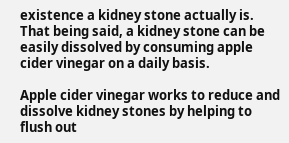existence a kidney stone actually is. That being said, a kidney stone can be easily dissolved by consuming apple cider vinegar on a daily basis.

Apple cider vinegar works to reduce and dissolve kidney stones by helping to flush out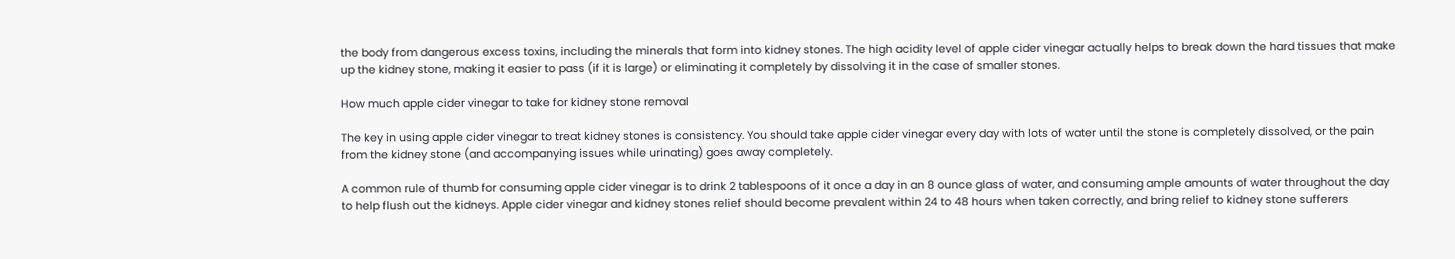the body from dangerous excess toxins, including the minerals that form into kidney stones. The high acidity level of apple cider vinegar actually helps to break down the hard tissues that make up the kidney stone, making it easier to pass (if it is large) or eliminating it completely by dissolving it in the case of smaller stones.

How much apple cider vinegar to take for kidney stone removal

The key in using apple cider vinegar to treat kidney stones is consistency. You should take apple cider vinegar every day with lots of water until the stone is completely dissolved, or the pain from the kidney stone (and accompanying issues while urinating) goes away completely.

A common rule of thumb for consuming apple cider vinegar is to drink 2 tablespoons of it once a day in an 8 ounce glass of water, and consuming ample amounts of water throughout the day to help flush out the kidneys. Apple cider vinegar and kidney stones relief should become prevalent within 24 to 48 hours when taken correctly, and bring relief to kidney stone sufferers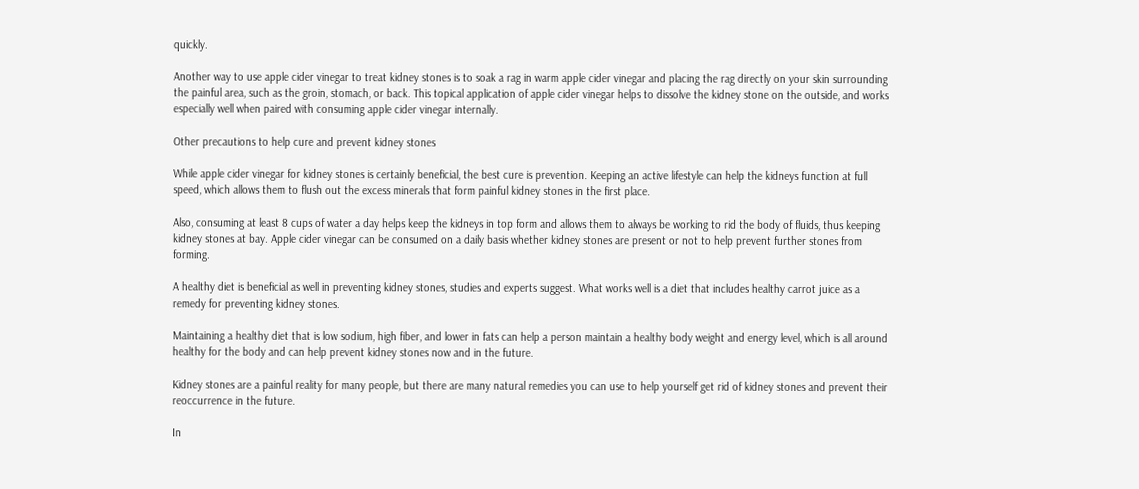quickly.

Another way to use apple cider vinegar to treat kidney stones is to soak a rag in warm apple cider vinegar and placing the rag directly on your skin surrounding the painful area, such as the groin, stomach, or back. This topical application of apple cider vinegar helps to dissolve the kidney stone on the outside, and works especially well when paired with consuming apple cider vinegar internally.

Other precautions to help cure and prevent kidney stones

While apple cider vinegar for kidney stones is certainly beneficial, the best cure is prevention. Keeping an active lifestyle can help the kidneys function at full speed, which allows them to flush out the excess minerals that form painful kidney stones in the first place.

Also, consuming at least 8 cups of water a day helps keep the kidneys in top form and allows them to always be working to rid the body of fluids, thus keeping kidney stones at bay. Apple cider vinegar can be consumed on a daily basis whether kidney stones are present or not to help prevent further stones from forming.

A healthy diet is beneficial as well in preventing kidney stones, studies and experts suggest. What works well is a diet that includes healthy carrot juice as a remedy for preventing kidney stones.

Maintaining a healthy diet that is low sodium, high fiber, and lower in fats can help a person maintain a healthy body weight and energy level, which is all around healthy for the body and can help prevent kidney stones now and in the future.

Kidney stones are a painful reality for many people, but there are many natural remedies you can use to help yourself get rid of kidney stones and prevent their reoccurrence in the future.

In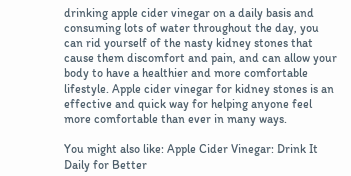drinking apple cider vinegar on a daily basis and consuming lots of water throughout the day, you can rid yourself of the nasty kidney stones that cause them discomfort and pain, and can allow your body to have a healthier and more comfortable lifestyle. Apple cider vinegar for kidney stones is an effective and quick way for helping anyone feel more comfortable than ever in many ways.

You might also like: Apple Cider Vinegar: Drink It Daily for Better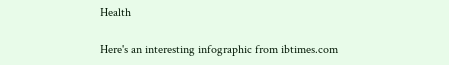Health

Here's an interesting infographic from ibtimes.com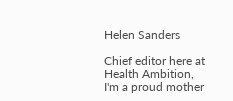Helen Sanders

Chief editor here at Health Ambition, I'm a proud mother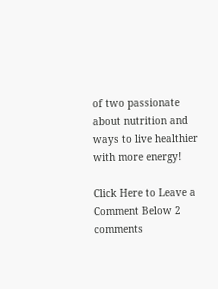of two passionate about nutrition and ways to live healthier with more energy!

Click Here to Leave a Comment Below 2 comments